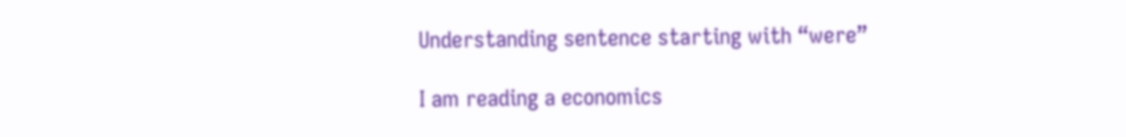Understanding sentence starting with “were”

I am reading a economics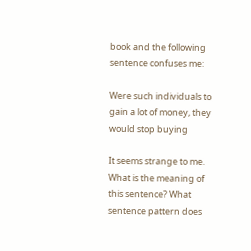book and the following sentence confuses me:

Were such individuals to gain a lot of money, they would stop buying

It seems strange to me. What is the meaning of this sentence? What sentence pattern does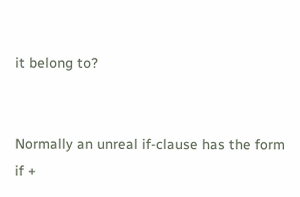it belong to?


Normally an unreal if-clause has the form if +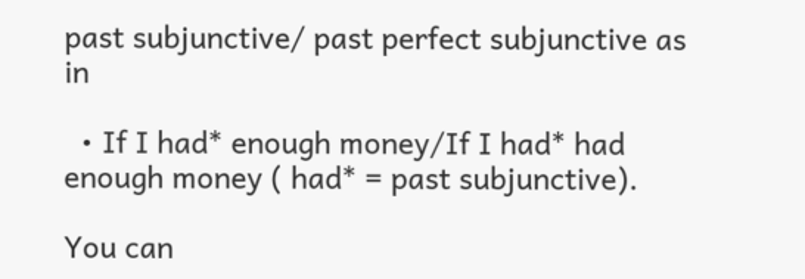past subjunctive/ past perfect subjunctive as in

  • If I had* enough money/If I had* had enough money ( had* = past subjunctive).

You can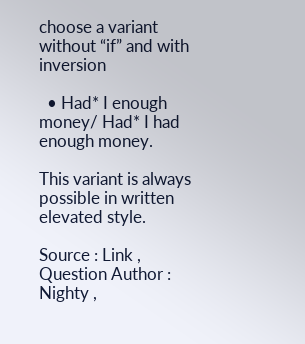choose a variant without “if” and with inversion

  • Had* I enough money/ Had* I had enough money.

This variant is always possible in written elevated style.

Source : Link , Question Author : Nighty ,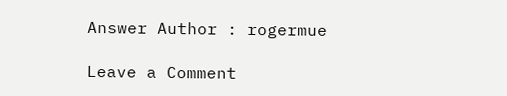Answer Author : rogermue

Leave a Comment